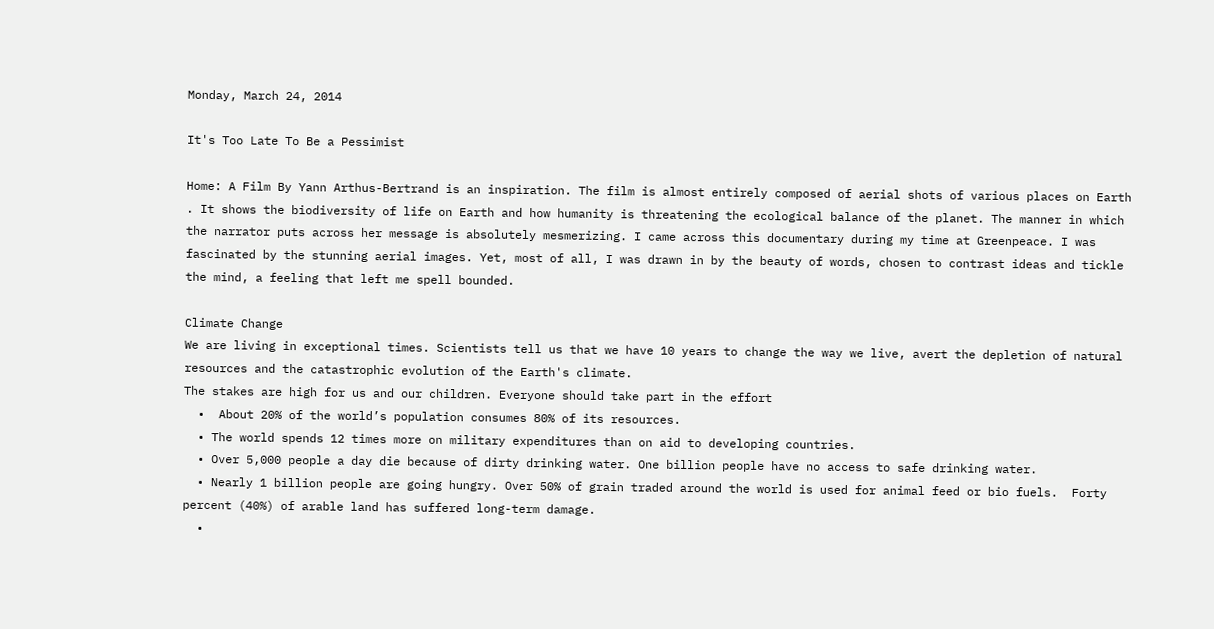Monday, March 24, 2014

It's Too Late To Be a Pessimist

Home: A Film By Yann Arthus-Bertrand is an inspiration. The film is almost entirely composed of aerial shots of various places on Earth . It shows the biodiversity of life on Earth and how humanity is threatening the ecological balance of the planet. The manner in which the narrator puts across her message is absolutely mesmerizing. I came across this documentary during my time at Greenpeace. I was fascinated by the stunning aerial images. Yet, most of all, I was drawn in by the beauty of words, chosen to contrast ideas and tickle the mind, a feeling that left me spell bounded.

Climate Change
We are living in exceptional times. Scientists tell us that we have 10 years to change the way we live, avert the depletion of natural resources and the catastrophic evolution of the Earth's climate.
The stakes are high for us and our children. Everyone should take part in the effort
  •  About 20% of the world’s population consumes 80% of its resources.
  • The world spends 12 times more on military expenditures than on aid to developing countries.
  • Over 5,000 people a day die because of dirty drinking water. One billion people have no access to safe drinking water.
  • Nearly 1 billion people are going hungry. Over 50% of grain traded around the world is used for animal feed or bio fuels.  Forty percent (40%) of arable land has suffered long-term damage.
  •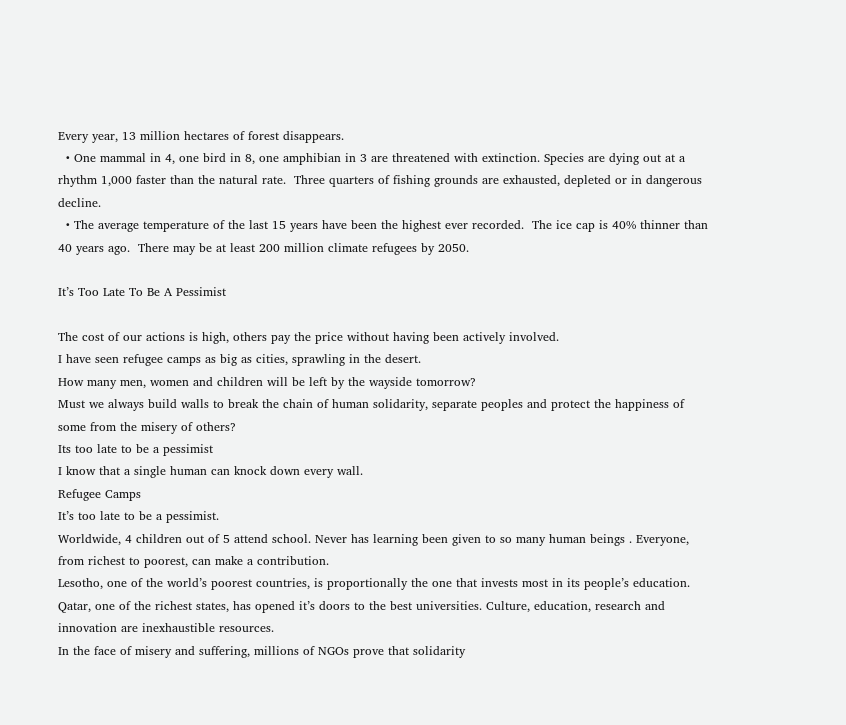Every year, 13 million hectares of forest disappears.
  • One mammal in 4, one bird in 8, one amphibian in 3 are threatened with extinction. Species are dying out at a rhythm 1,000 faster than the natural rate.  Three quarters of fishing grounds are exhausted, depleted or in dangerous decline.
  • The average temperature of the last 15 years have been the highest ever recorded.  The ice cap is 40% thinner than 40 years ago.  There may be at least 200 million climate refugees by 2050.

It’s Too Late To Be A Pessimist

The cost of our actions is high, others pay the price without having been actively involved.
I have seen refugee camps as big as cities, sprawling in the desert.
How many men, women and children will be left by the wayside tomorrow?
Must we always build walls to break the chain of human solidarity, separate peoples and protect the happiness of some from the misery of others?
Its too late to be a pessimist
I know that a single human can knock down every wall.
Refugee Camps
It’s too late to be a pessimist.
Worldwide, 4 children out of 5 attend school. Never has learning been given to so many human beings . Everyone, from richest to poorest, can make a contribution.
Lesotho, one of the world’s poorest countries, is proportionally the one that invests most in its people’s education.
Qatar, one of the richest states, has opened it’s doors to the best universities. Culture, education, research and innovation are inexhaustible resources.
In the face of misery and suffering, millions of NGOs prove that solidarity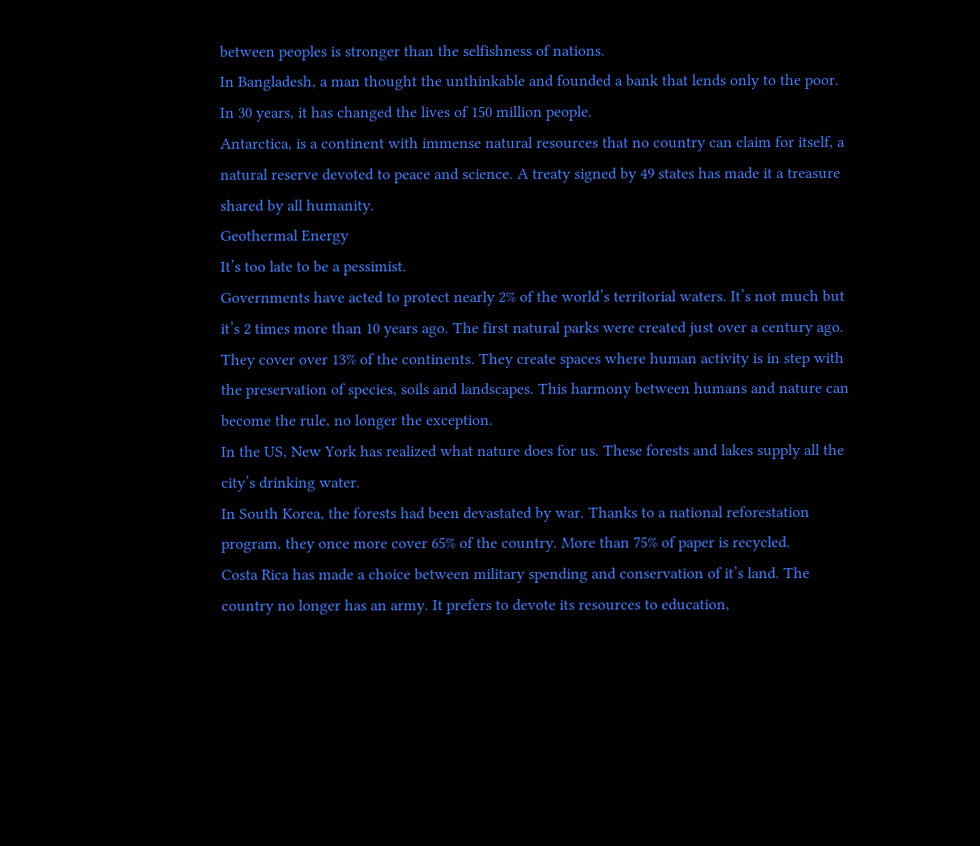between peoples is stronger than the selfishness of nations.
In Bangladesh, a man thought the unthinkable and founded a bank that lends only to the poor.
In 30 years, it has changed the lives of 150 million people.
Antarctica, is a continent with immense natural resources that no country can claim for itself, a natural reserve devoted to peace and science. A treaty signed by 49 states has made it a treasure shared by all humanity.
Geothermal Energy
It’s too late to be a pessimist.
Governments have acted to protect nearly 2% of the world’s territorial waters. It’s not much but it’s 2 times more than 10 years ago. The first natural parks were created just over a century ago. They cover over 13% of the continents. They create spaces where human activity is in step with the preservation of species, soils and landscapes. This harmony between humans and nature can become the rule, no longer the exception.
In the US, New York has realized what nature does for us. These forests and lakes supply all the city’s drinking water.
In South Korea, the forests had been devastated by war. Thanks to a national reforestation program, they once more cover 65% of the country. More than 75% of paper is recycled.
Costa Rica has made a choice between military spending and conservation of it’s land. The country no longer has an army. It prefers to devote its resources to education,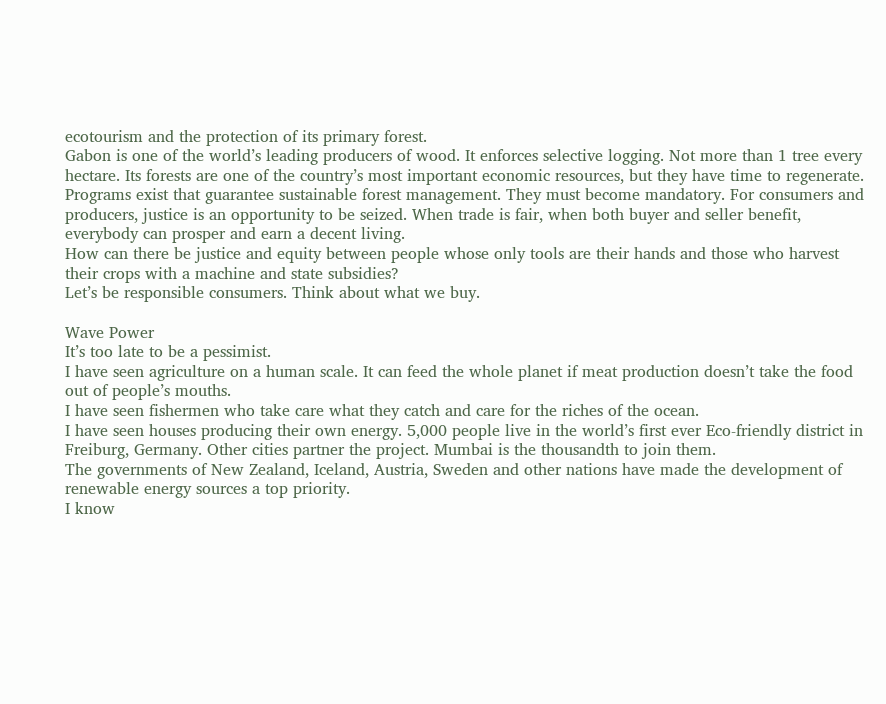ecotourism and the protection of its primary forest.
Gabon is one of the world’s leading producers of wood. It enforces selective logging. Not more than 1 tree every hectare. Its forests are one of the country’s most important economic resources, but they have time to regenerate.
Programs exist that guarantee sustainable forest management. They must become mandatory. For consumers and producers, justice is an opportunity to be seized. When trade is fair, when both buyer and seller benefit, everybody can prosper and earn a decent living.
How can there be justice and equity between people whose only tools are their hands and those who harvest their crops with a machine and state subsidies?
Let’s be responsible consumers. Think about what we buy.

Wave Power
It’s too late to be a pessimist.
I have seen agriculture on a human scale. It can feed the whole planet if meat production doesn’t take the food out of people’s mouths.
I have seen fishermen who take care what they catch and care for the riches of the ocean.
I have seen houses producing their own energy. 5,000 people live in the world’s first ever Eco-friendly district in Freiburg, Germany. Other cities partner the project. Mumbai is the thousandth to join them.
The governments of New Zealand, Iceland, Austria, Sweden and other nations have made the development of renewable energy sources a top priority.
I know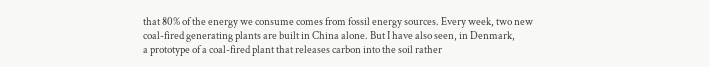that 80% of the energy we consume comes from fossil energy sources. Every week, two new coal-fired generating plants are built in China alone. But I have also seen, in Denmark,
a prototype of a coal-fired plant that releases carbon into the soil rather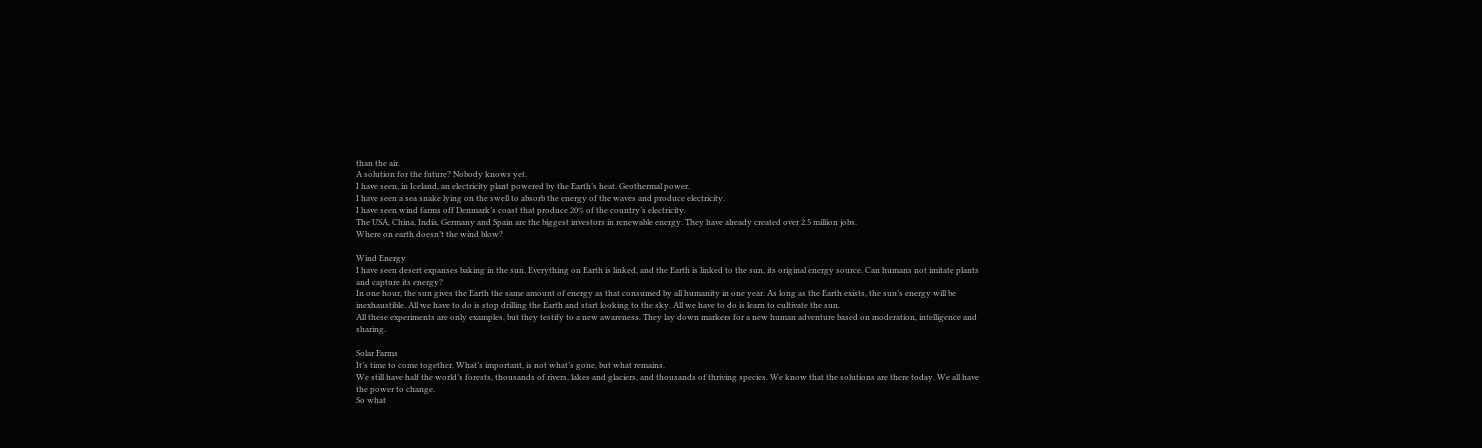than the air.
A solution for the future? Nobody knows yet.
I have seen, in Iceland, an electricity plant powered by the Earth’s heat. Geothermal power.
I have seen a sea snake lying on the swell to absorb the energy of the waves and produce electricity.
I have seen wind farms off Denmark’s coast that produce 20% of the country’s electricity.
The USA, China, India, Germany and Spain are the biggest investors in renewable energy. They have already created over 2.5 million jobs.
Where on earth doesn’t the wind blow?

Wind Energy
I have seen desert expanses baking in the sun. Everything on Earth is linked, and the Earth is linked to the sun, its original energy source. Can humans not imitate plants and capture its energy?
In one hour, the sun gives the Earth the same amount of energy as that consumed by all humanity in one year. As long as the Earth exists, the sun’s energy will be inexhaustible. All we have to do is stop drilling the Earth and start looking to the sky. All we have to do is learn to cultivate the sun.
All these experiments are only examples, but they testify to a new awareness. They lay down markers for a new human adventure based on moderation, intelligence and sharing.

Solar Farms
It’s time to come together. What’s important, is not what’s gone, but what remains.
We still have half the world’s forests, thousands of rivers, lakes and glaciers, and thousands of thriving species. We know that the solutions are there today. We all have the power to change.
So what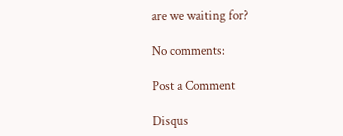are we waiting for?

No comments:

Post a Comment

Disqus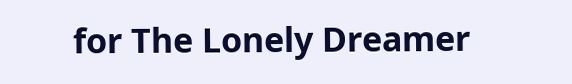for The Lonely Dreamer